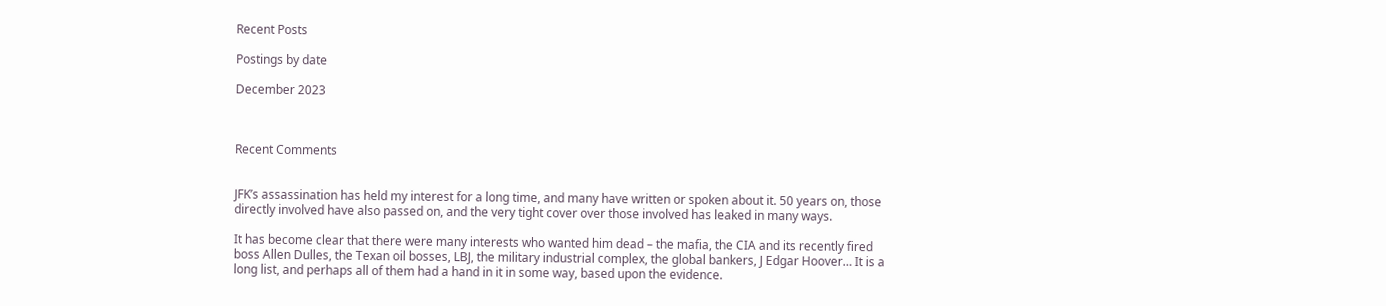Recent Posts

Postings by date

December 2023



Recent Comments


JFK’s assassination has held my interest for a long time, and many have written or spoken about it. 50 years on, those directly involved have also passed on, and the very tight cover over those involved has leaked in many ways.

It has become clear that there were many interests who wanted him dead – the mafia, the CIA and its recently fired boss Allen Dulles, the Texan oil bosses, LBJ, the military industrial complex, the global bankers, J Edgar Hoover… It is a long list, and perhaps all of them had a hand in it in some way, based upon the evidence.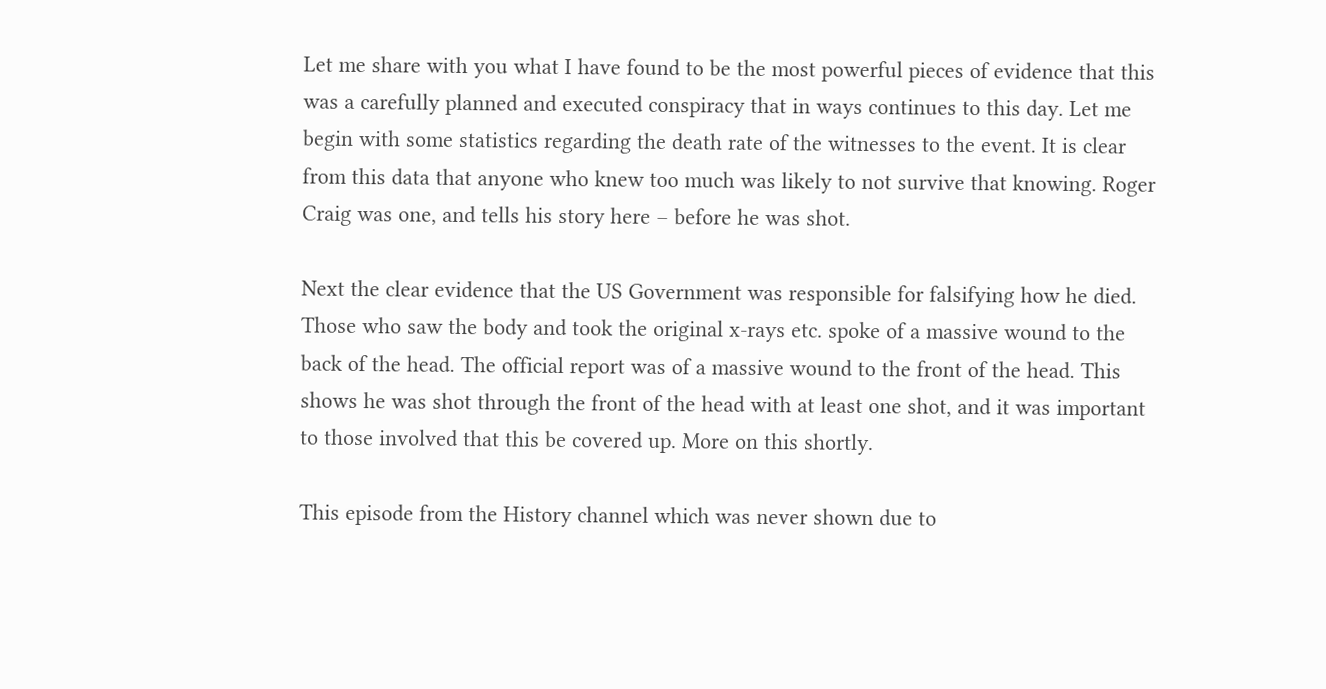Let me share with you what I have found to be the most powerful pieces of evidence that this was a carefully planned and executed conspiracy that in ways continues to this day. Let me begin with some statistics regarding the death rate of the witnesses to the event. It is clear from this data that anyone who knew too much was likely to not survive that knowing. Roger Craig was one, and tells his story here – before he was shot.

Next the clear evidence that the US Government was responsible for falsifying how he died. Those who saw the body and took the original x-rays etc. spoke of a massive wound to the back of the head. The official report was of a massive wound to the front of the head. This shows he was shot through the front of the head with at least one shot, and it was important to those involved that this be covered up. More on this shortly.

This episode from the History channel which was never shown due to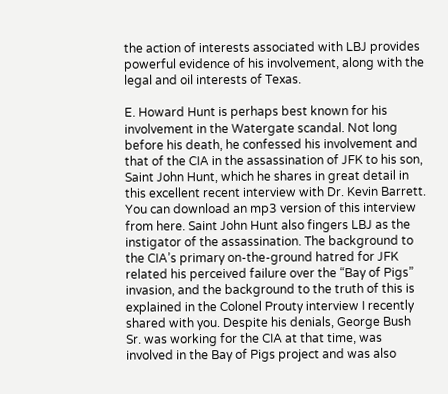the action of interests associated with LBJ provides powerful evidence of his involvement, along with the legal and oil interests of Texas.

E. Howard Hunt is perhaps best known for his involvement in the Watergate scandal. Not long before his death, he confessed his involvement and that of the CIA in the assassination of JFK to his son, Saint John Hunt, which he shares in great detail in this excellent recent interview with Dr. Kevin Barrett. You can download an mp3 version of this interview from here. Saint John Hunt also fingers LBJ as the instigator of the assassination. The background to the CIA’s primary on-the-ground hatred for JFK related his perceived failure over the “Bay of Pigs” invasion, and the background to the truth of this is explained in the Colonel Prouty interview I recently shared with you. Despite his denials, George Bush Sr. was working for the CIA at that time, was involved in the Bay of Pigs project and was also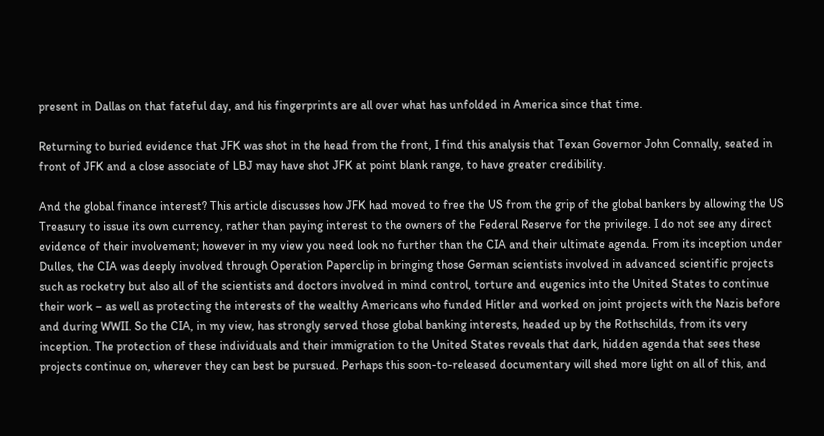present in Dallas on that fateful day, and his fingerprints are all over what has unfolded in America since that time.

Returning to buried evidence that JFK was shot in the head from the front, I find this analysis that Texan Governor John Connally, seated in front of JFK and a close associate of LBJ may have shot JFK at point blank range, to have greater credibility.

And the global finance interest? This article discusses how JFK had moved to free the US from the grip of the global bankers by allowing the US Treasury to issue its own currency, rather than paying interest to the owners of the Federal Reserve for the privilege. I do not see any direct evidence of their involvement; however in my view you need look no further than the CIA and their ultimate agenda. From its inception under Dulles, the CIA was deeply involved through Operation Paperclip in bringing those German scientists involved in advanced scientific projects such as rocketry but also all of the scientists and doctors involved in mind control, torture and eugenics into the United States to continue their work – as well as protecting the interests of the wealthy Americans who funded Hitler and worked on joint projects with the Nazis before and during WWII. So the CIA, in my view, has strongly served those global banking interests, headed up by the Rothschilds, from its very inception. The protection of these individuals and their immigration to the United States reveals that dark, hidden agenda that sees these projects continue on, wherever they can best be pursued. Perhaps this soon-to-released documentary will shed more light on all of this, and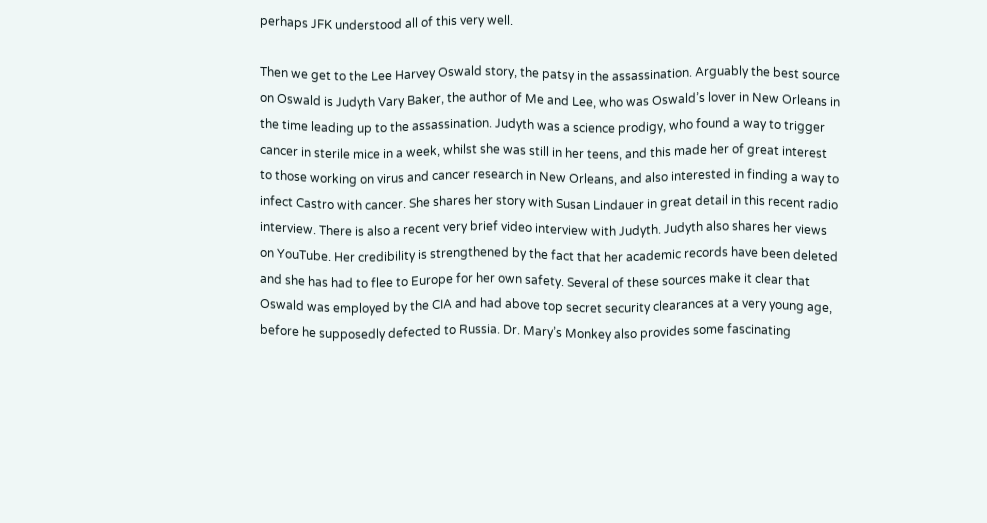perhaps JFK understood all of this very well.

Then we get to the Lee Harvey Oswald story, the patsy in the assassination. Arguably the best source on Oswald is Judyth Vary Baker, the author of Me and Lee, who was Oswald’s lover in New Orleans in the time leading up to the assassination. Judyth was a science prodigy, who found a way to trigger cancer in sterile mice in a week, whilst she was still in her teens, and this made her of great interest to those working on virus and cancer research in New Orleans, and also interested in finding a way to infect Castro with cancer. She shares her story with Susan Lindauer in great detail in this recent radio interview. There is also a recent very brief video interview with Judyth. Judyth also shares her views on YouTube. Her credibility is strengthened by the fact that her academic records have been deleted and she has had to flee to Europe for her own safety. Several of these sources make it clear that Oswald was employed by the CIA and had above top secret security clearances at a very young age, before he supposedly defected to Russia. Dr. Mary’s Monkey also provides some fascinating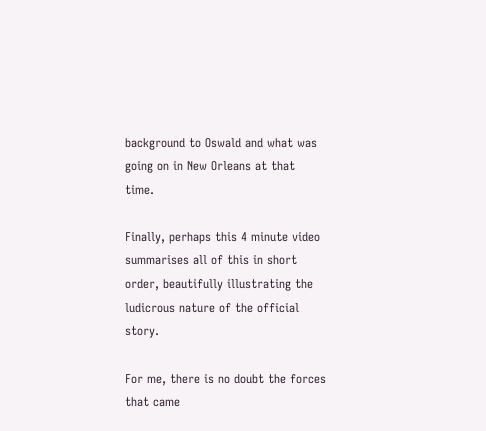background to Oswald and what was going on in New Orleans at that time.

Finally, perhaps this 4 minute video summarises all of this in short order, beautifully illustrating the ludicrous nature of the official story.

For me, there is no doubt the forces that came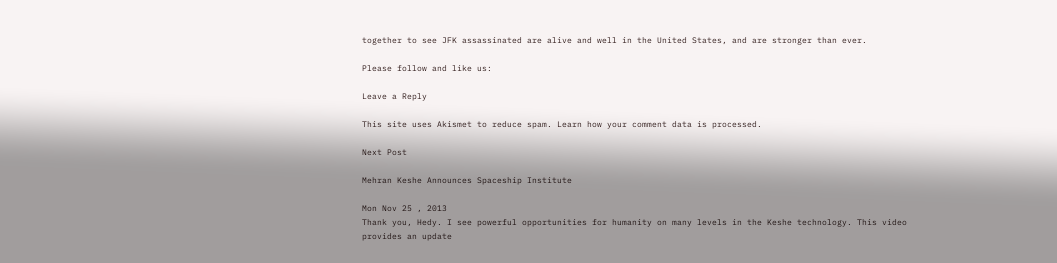together to see JFK assassinated are alive and well in the United States, and are stronger than ever.

Please follow and like us:

Leave a Reply

This site uses Akismet to reduce spam. Learn how your comment data is processed.

Next Post

Mehran Keshe Announces Spaceship Institute

Mon Nov 25 , 2013
Thank you, Hedy. I see powerful opportunities for humanity on many levels in the Keshe technology. This video provides an update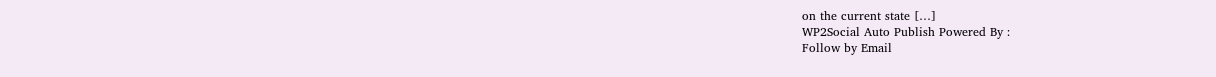on the current state […]
WP2Social Auto Publish Powered By :
Follow by Email